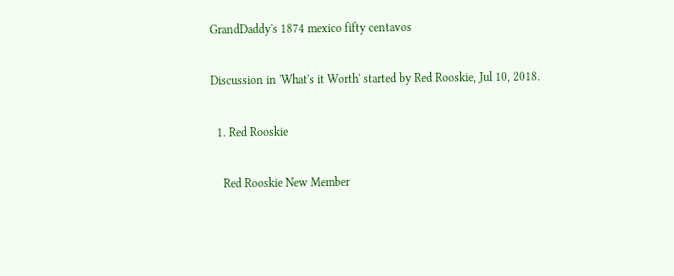GrandDaddy's 1874 mexico fifty centavos

Discussion in 'What's it Worth' started by Red Rooskie, Jul 10, 2018.

  1. Red Rooskie

    Red Rooskie New Member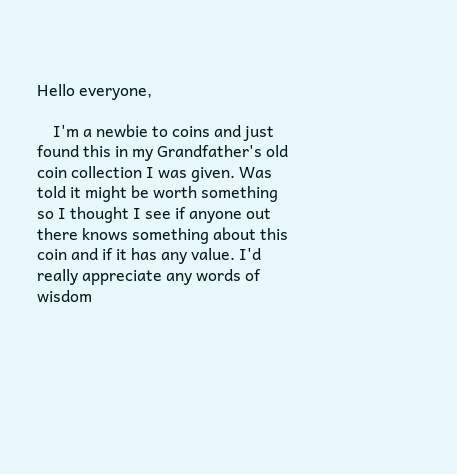Hello everyone,

    I'm a newbie to coins and just found this in my Grandfather's old coin collection I was given. Was told it might be worth something so I thought I see if anyone out there knows something about this coin and if it has any value. I'd really appreciate any words of wisdom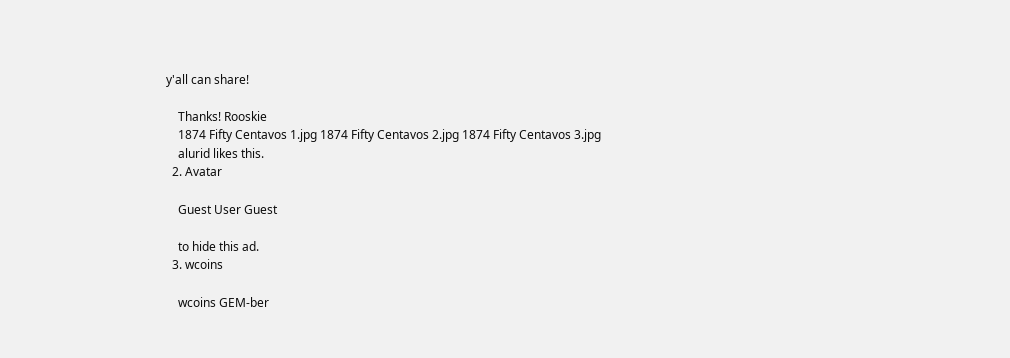y'all can share!

    Thanks! Rooskie
    1874 Fifty Centavos 1.jpg 1874 Fifty Centavos 2.jpg 1874 Fifty Centavos 3.jpg
    alurid likes this.
  2. Avatar

    Guest User Guest

    to hide this ad.
  3. wcoins

    wcoins GEM-ber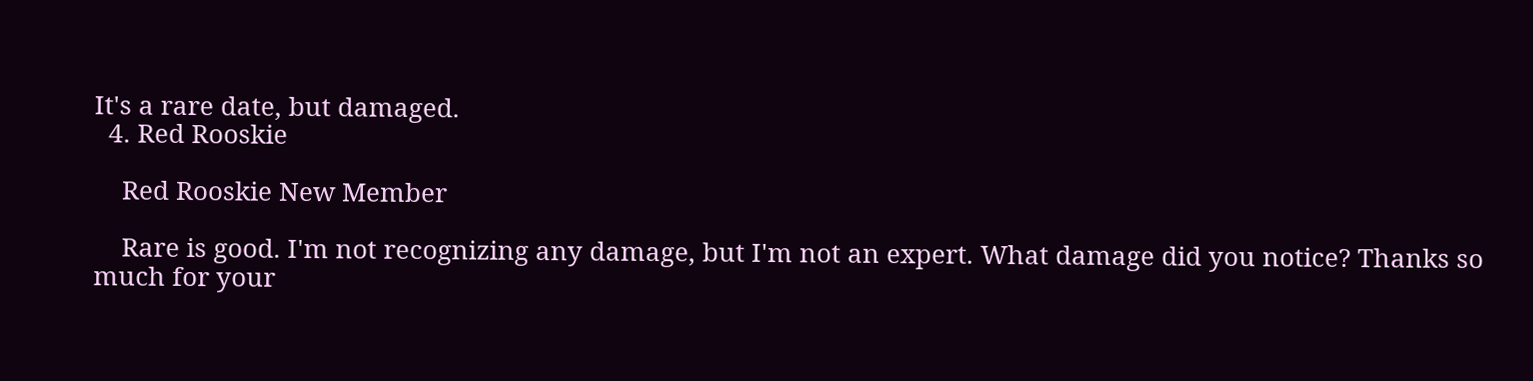It's a rare date, but damaged.
  4. Red Rooskie

    Red Rooskie New Member

    Rare is good. I'm not recognizing any damage, but I'm not an expert. What damage did you notice? Thanks so much for your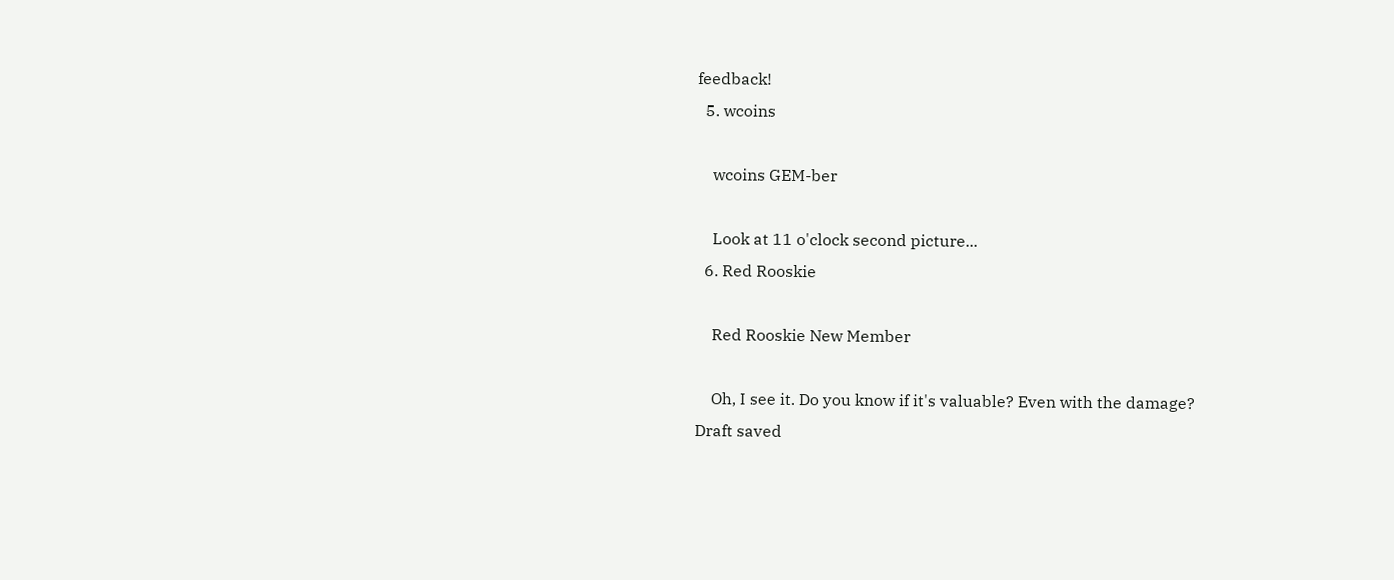feedback!
  5. wcoins

    wcoins GEM-ber

    Look at 11 o'clock second picture...
  6. Red Rooskie

    Red Rooskie New Member

    Oh, I see it. Do you know if it's valuable? Even with the damage?
Draft saved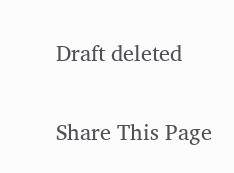Draft deleted

Share This Page